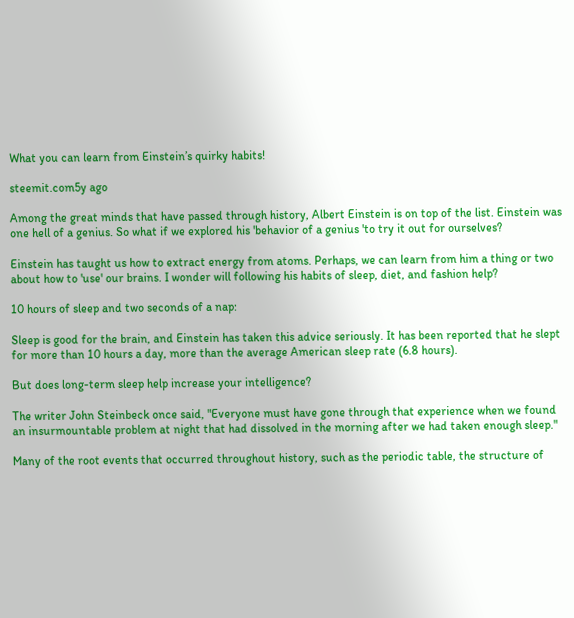What you can learn from Einstein’s quirky habits!

steemit.com5y ago

Among the great minds that have passed through history, Albert Einstein is on top of the list. Einstein was one hell of a genius. So what if we explored his 'behavior of a genius 'to try it out for ourselves?

Einstein has taught us how to extract energy from atoms. Perhaps, we can learn from him a thing or two about how to 'use' our brains. I wonder will following his habits of sleep, diet, and fashion help?

10 hours of sleep and two seconds of a nap:

Sleep is good for the brain, and Einstein has taken this advice seriously. It has been reported that he slept for more than 10 hours a day, more than the average American sleep rate (6.8 hours).

But does long-term sleep help increase your intelligence?

The writer John Steinbeck once said, "Everyone must have gone through that experience when we found an insurmountable problem at night that had dissolved in the morning after we had taken enough sleep."

Many of the root events that occurred throughout history, such as the periodic table, the structure of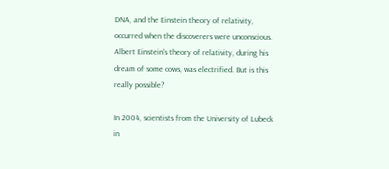DNA, and the Einstein theory of relativity, occurred when the discoverers were unconscious. Albert Einstein's theory of relativity, during his dream of some cows, was electrified. But is this really possible?

In 2004, scientists from the University of Lubeck in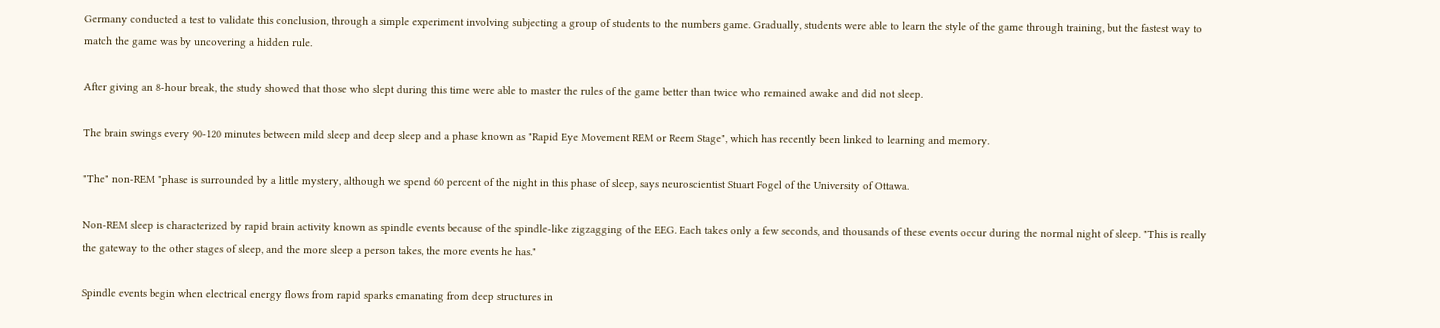Germany conducted a test to validate this conclusion, through a simple experiment involving subjecting a group of students to the numbers game. Gradually, students were able to learn the style of the game through training, but the fastest way to match the game was by uncovering a hidden rule.

After giving an 8-hour break, the study showed that those who slept during this time were able to master the rules of the game better than twice who remained awake and did not sleep.

The brain swings every 90-120 minutes between mild sleep and deep sleep and a phase known as "Rapid Eye Movement REM or Reem Stage", which has recently been linked to learning and memory.

"The" non-REM "phase is surrounded by a little mystery, although we spend 60 percent of the night in this phase of sleep, says neuroscientist Stuart Fogel of the University of Ottawa.

Non-REM sleep is characterized by rapid brain activity known as spindle events because of the spindle-like zigzagging of the EEG. Each takes only a few seconds, and thousands of these events occur during the normal night of sleep. "This is really the gateway to the other stages of sleep, and the more sleep a person takes, the more events he has."

Spindle events begin when electrical energy flows from rapid sparks emanating from deep structures in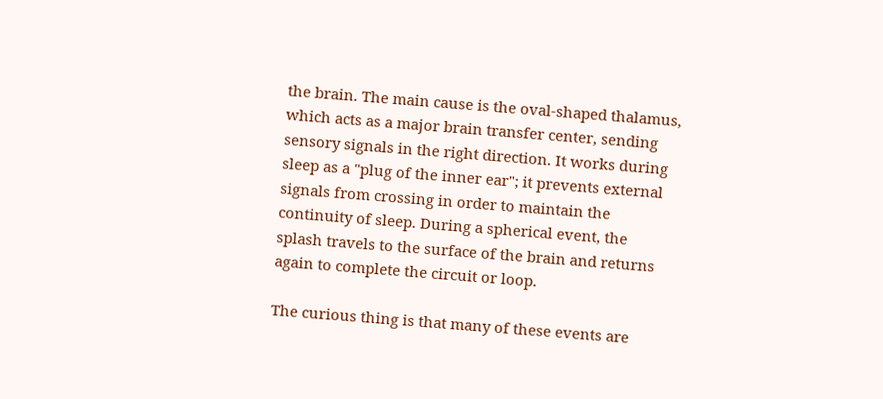the brain. The main cause is the oval-shaped thalamus, which acts as a major brain transfer center, sending sensory signals in the right direction. It works during sleep as a "plug of the inner ear"; it prevents external signals from crossing in order to maintain the continuity of sleep. During a spherical event, the splash travels to the surface of the brain and returns again to complete the circuit or loop.

The curious thing is that many of these events are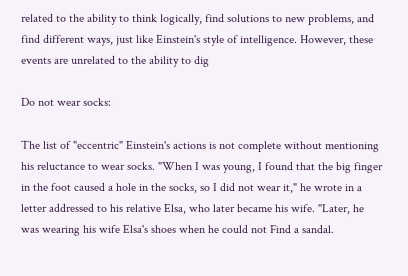related to the ability to think logically, find solutions to new problems, and find different ways, just like Einstein's style of intelligence. However, these events are unrelated to the ability to dig

Do not wear socks:

The list of "eccentric" Einstein's actions is not complete without mentioning his reluctance to wear socks. "When I was young, I found that the big finger in the foot caused a hole in the socks, so I did not wear it," he wrote in a letter addressed to his relative Elsa, who later became his wife. "Later, he was wearing his wife Elsa's shoes when he could not Find a sandal.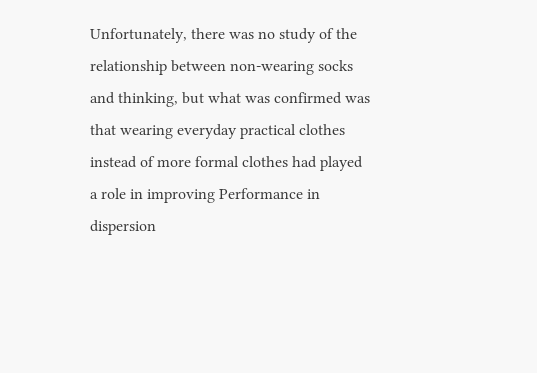Unfortunately, there was no study of the relationship between non-wearing socks and thinking, but what was confirmed was that wearing everyday practical clothes instead of more formal clothes had played a role in improving Performance in dispersion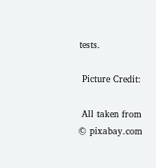tests.

 Picture Credit:

 All taken from © pixabay.com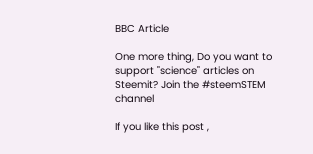BBC Article

One more thing, Do you want to support "science" articles on Steemit? Join the #steemSTEM channel

If you like this post ,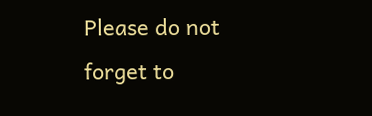Please do not forget to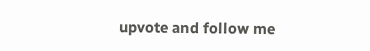upvote and follow me